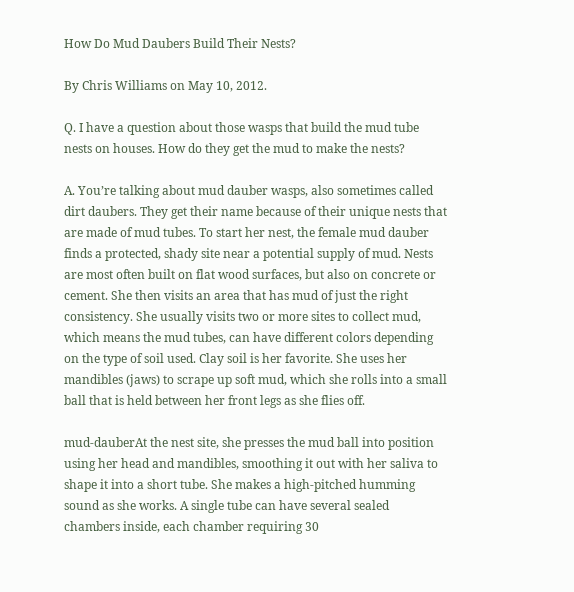How Do Mud Daubers Build Their Nests?

By Chris Williams on May 10, 2012.

Q. I have a question about those wasps that build the mud tube nests on houses. How do they get the mud to make the nests?

A. You’re talking about mud dauber wasps, also sometimes called dirt daubers. They get their name because of their unique nests that are made of mud tubes. To start her nest, the female mud dauber finds a protected, shady site near a potential supply of mud. Nests are most often built on flat wood surfaces, but also on concrete or cement. She then visits an area that has mud of just the right consistency. She usually visits two or more sites to collect mud, which means the mud tubes, can have different colors depending on the type of soil used. Clay soil is her favorite. She uses her mandibles (jaws) to scrape up soft mud, which she rolls into a small ball that is held between her front legs as she flies off.

mud-dauberAt the nest site, she presses the mud ball into position using her head and mandibles, smoothing it out with her saliva to shape it into a short tube. She makes a high-pitched humming sound as she works. A single tube can have several sealed chambers inside, each chamber requiring 30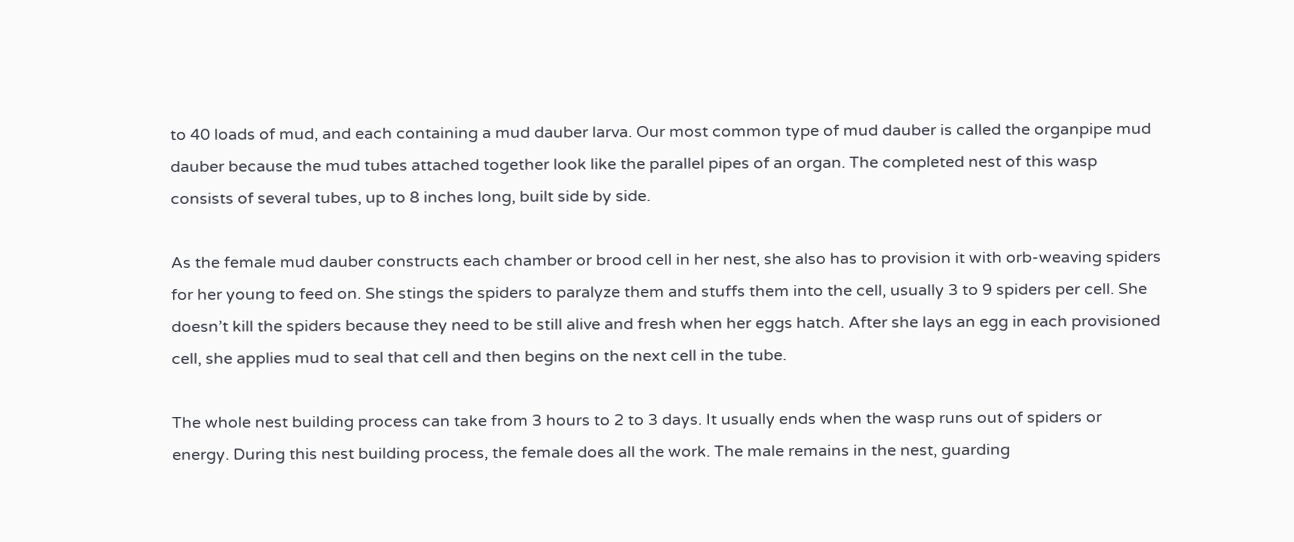to 40 loads of mud, and each containing a mud dauber larva. Our most common type of mud dauber is called the organpipe mud dauber because the mud tubes attached together look like the parallel pipes of an organ. The completed nest of this wasp consists of several tubes, up to 8 inches long, built side by side.

As the female mud dauber constructs each chamber or brood cell in her nest, she also has to provision it with orb-weaving spiders for her young to feed on. She stings the spiders to paralyze them and stuffs them into the cell, usually 3 to 9 spiders per cell. She doesn’t kill the spiders because they need to be still alive and fresh when her eggs hatch. After she lays an egg in each provisioned cell, she applies mud to seal that cell and then begins on the next cell in the tube.

The whole nest building process can take from 3 hours to 2 to 3 days. It usually ends when the wasp runs out of spiders or energy. During this nest building process, the female does all the work. The male remains in the nest, guarding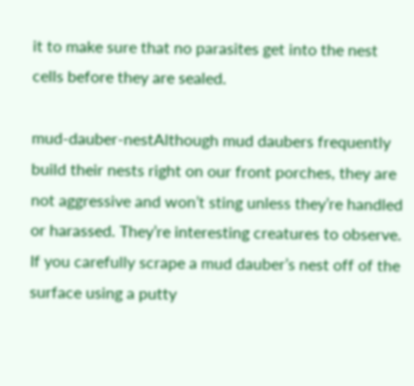it to make sure that no parasites get into the nest cells before they are sealed.

mud-dauber-nestAlthough mud daubers frequently build their nests right on our front porches, they are not aggressive and won’t sting unless they’re handled or harassed. They’re interesting creatures to observe. If you carefully scrape a mud dauber’s nest off of the surface using a putty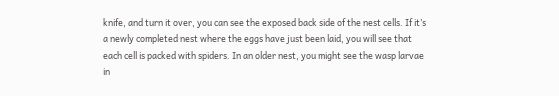knife, and turn it over, you can see the exposed back side of the nest cells. If it’s a newly completed nest where the eggs have just been laid, you will see that each cell is packed with spiders. In an older nest, you might see the wasp larvae in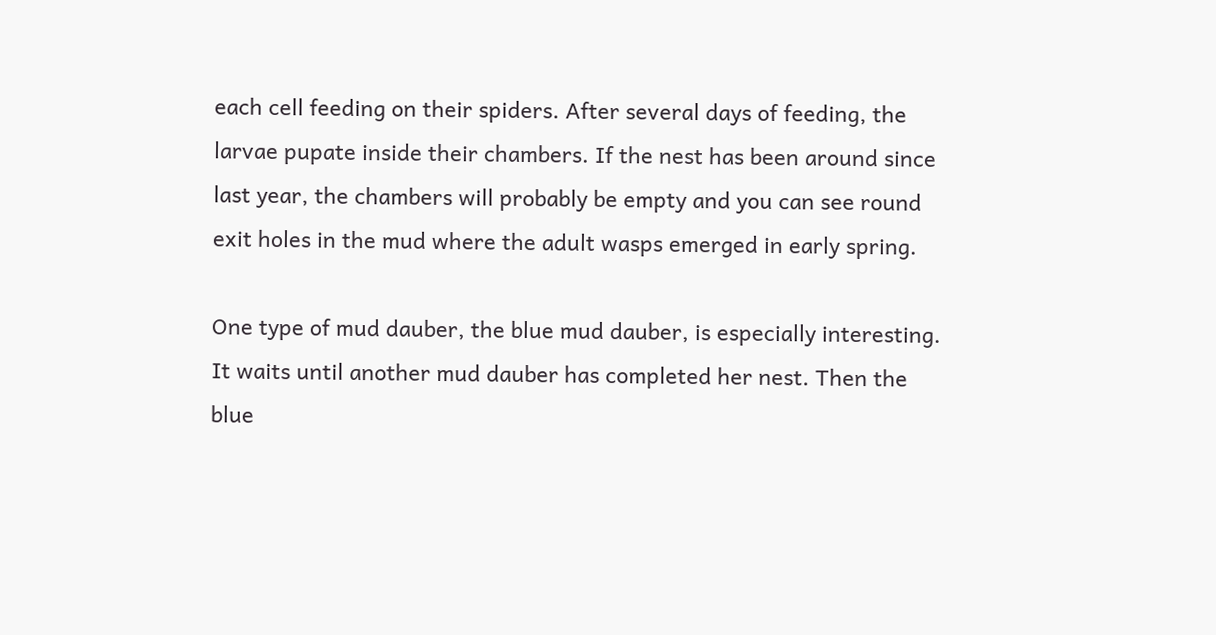each cell feeding on their spiders. After several days of feeding, the larvae pupate inside their chambers. If the nest has been around since last year, the chambers will probably be empty and you can see round exit holes in the mud where the adult wasps emerged in early spring.

One type of mud dauber, the blue mud dauber, is especially interesting. It waits until another mud dauber has completed her nest. Then the blue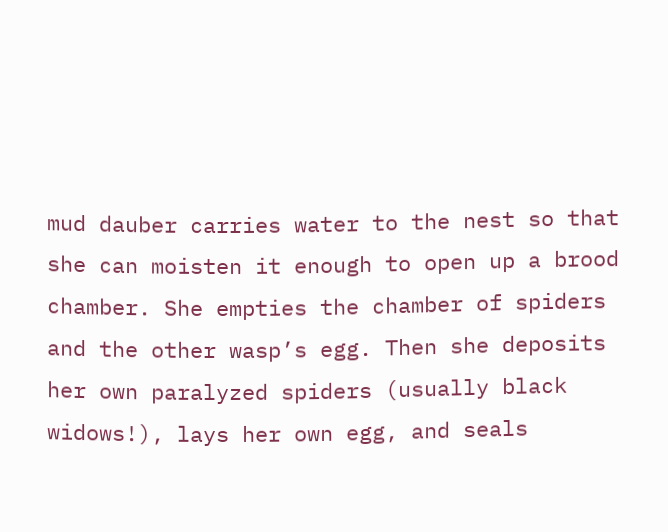mud dauber carries water to the nest so that she can moisten it enough to open up a brood chamber. She empties the chamber of spiders and the other wasp’s egg. Then she deposits her own paralyzed spiders (usually black widows!), lays her own egg, and seals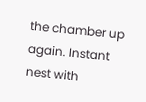the chamber up again. Instant nest with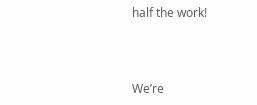half the work!



We’re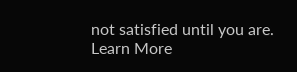not satisfied until you are. Learn More